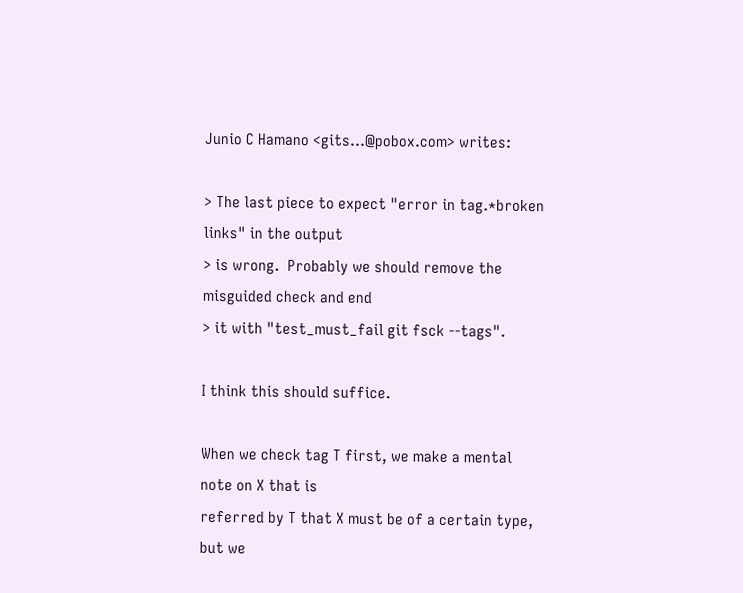Junio C Hamano <gits...@pobox.com> writes:

> The last piece to expect "error in tag.*broken links" in the output
> is wrong.  Probably we should remove the misguided check and end
> it with "test_must_fail git fsck --tags".

I think this should suffice.

When we check tag T first, we make a mental note on X that is
referred by T that X must be of a certain type, but we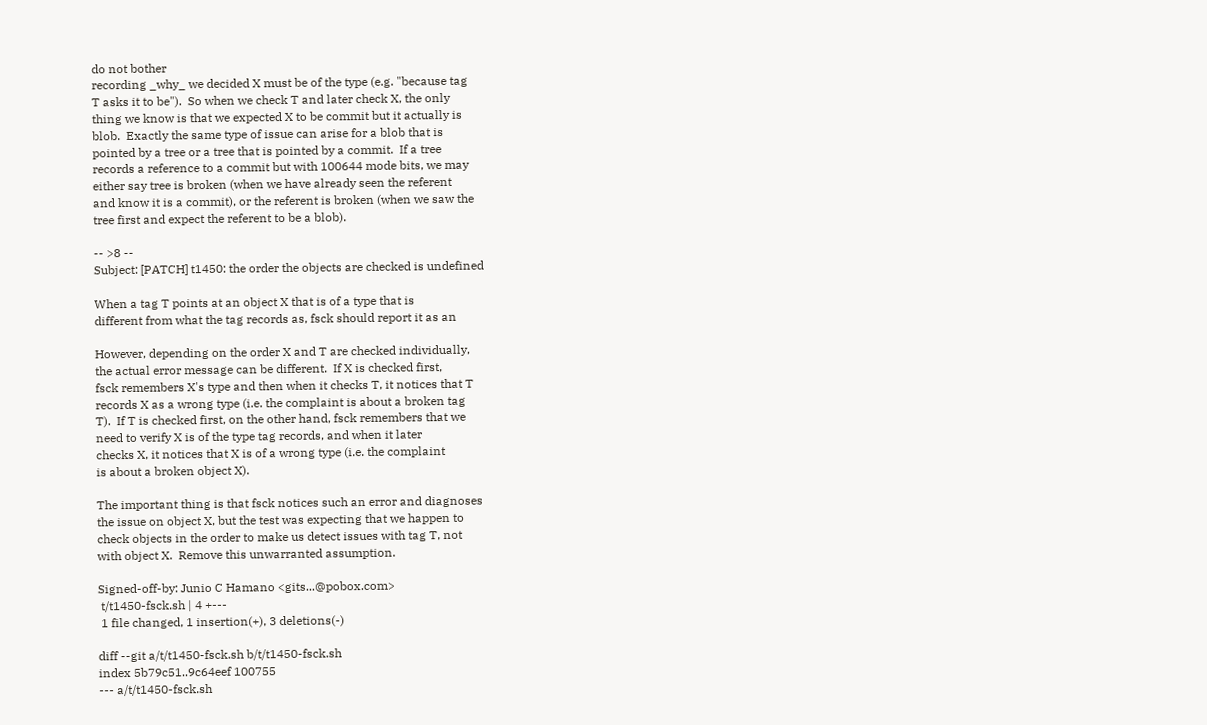do not bother
recording _why_ we decided X must be of the type (e.g. "because tag
T asks it to be").  So when we check T and later check X, the only
thing we know is that we expected X to be commit but it actually is
blob.  Exactly the same type of issue can arise for a blob that is
pointed by a tree or a tree that is pointed by a commit.  If a tree
records a reference to a commit but with 100644 mode bits, we may
either say tree is broken (when we have already seen the referent
and know it is a commit), or the referent is broken (when we saw the
tree first and expect the referent to be a blob).

-- >8 --
Subject: [PATCH] t1450: the order the objects are checked is undefined

When a tag T points at an object X that is of a type that is
different from what the tag records as, fsck should report it as an

However, depending on the order X and T are checked individually,
the actual error message can be different.  If X is checked first,
fsck remembers X's type and then when it checks T, it notices that T
records X as a wrong type (i.e. the complaint is about a broken tag
T).  If T is checked first, on the other hand, fsck remembers that we
need to verify X is of the type tag records, and when it later
checks X, it notices that X is of a wrong type (i.e. the complaint
is about a broken object X).

The important thing is that fsck notices such an error and diagnoses
the issue on object X, but the test was expecting that we happen to
check objects in the order to make us detect issues with tag T, not
with object X.  Remove this unwarranted assumption.

Signed-off-by: Junio C Hamano <gits...@pobox.com>
 t/t1450-fsck.sh | 4 +---
 1 file changed, 1 insertion(+), 3 deletions(-)

diff --git a/t/t1450-fsck.sh b/t/t1450-fsck.sh
index 5b79c51..9c64eef 100755
--- a/t/t1450-fsck.sh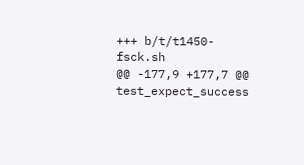+++ b/t/t1450-fsck.sh
@@ -177,9 +177,7 @@ test_expect_success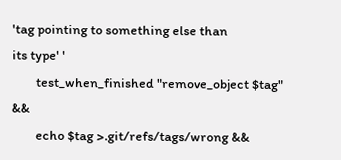'tag pointing to something else than
its type' '
        test_when_finished "remove_object $tag" &&
        echo $tag >.git/refs/tags/wrong &&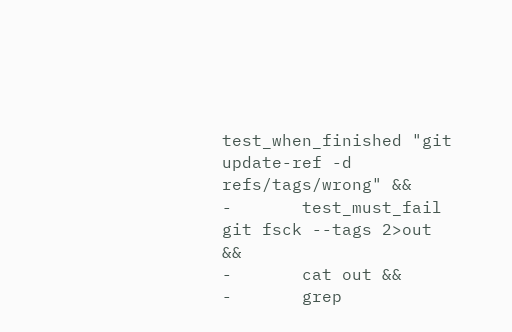test_when_finished "git update-ref -d refs/tags/wrong" &&
-       test_must_fail git fsck --tags 2>out &&
-       cat out &&
-       grep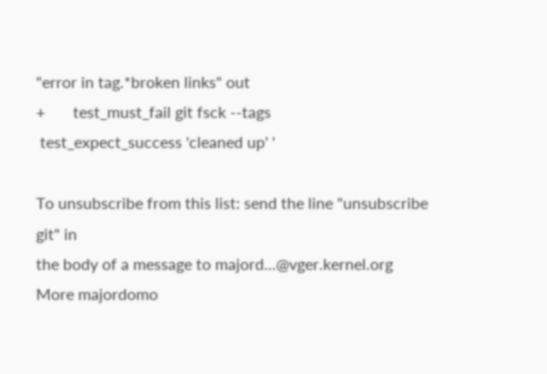"error in tag.*broken links" out
+       test_must_fail git fsck --tags
 test_expect_success 'cleaned up' '

To unsubscribe from this list: send the line "unsubscribe git" in
the body of a message to majord...@vger.kernel.org
More majordomo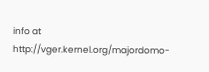info at  http://vger.kernel.org/majordomo-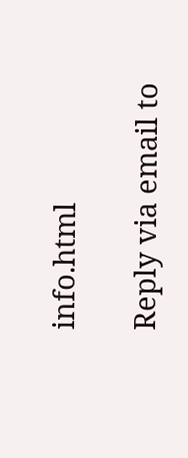info.html

Reply via email to